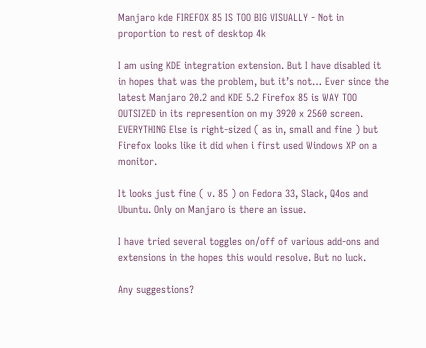Manjaro kde FIREFOX 85 IS TOO BIG VISUALLY - Not in proportion to rest of desktop 4k

I am using KDE integration extension. But I have disabled it in hopes that was the problem, but it’s not… Ever since the latest Manjaro 20.2 and KDE 5.2 Firefox 85 is WAY TOO OUTSIZED in its represention on my 3920 x 2560 screen. EVERYTHING Else is right-sized ( as in, small and fine ) but Firefox looks like it did when i first used Windows XP on a monitor.

It looks just fine ( v. 85 ) on Fedora 33, Slack, Q4os and Ubuntu. Only on Manjaro is there an issue.

I have tried several toggles on/off of various add-ons and extensions in the hopes this would resolve. But no luck.

Any suggestions?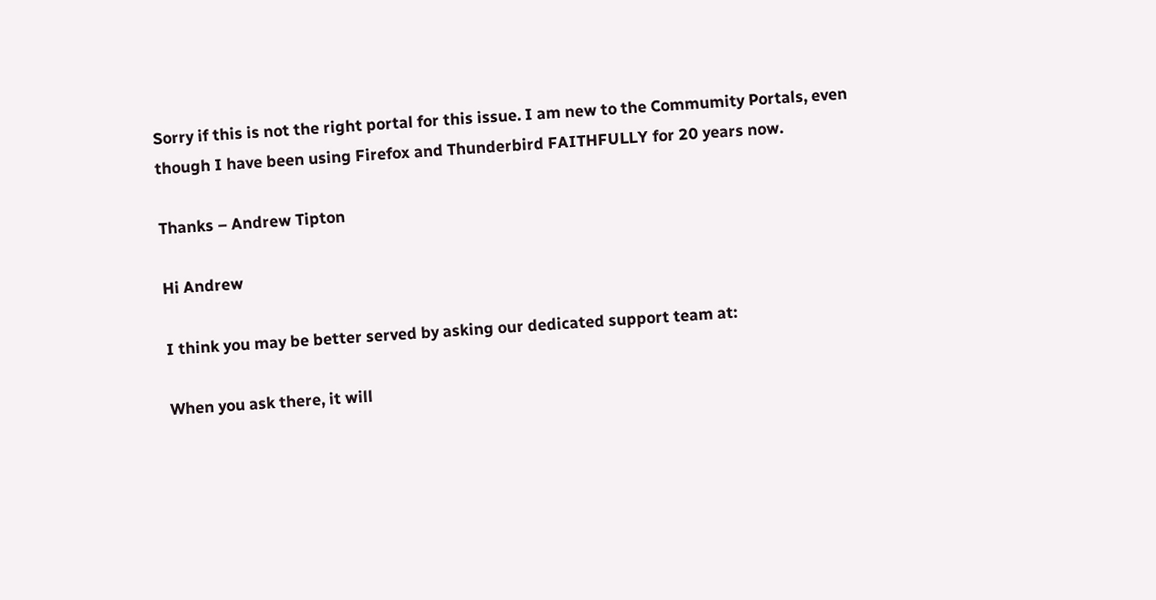Sorry if this is not the right portal for this issue. I am new to the Commumity Portals, even though I have been using Firefox and Thunderbird FAITHFULLY for 20 years now.

Thanks – Andrew Tipton

Hi Andrew

I think you may be better served by asking our dedicated support team at:

When you ask there, it will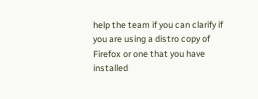help the team if you can clarify if you are using a distro copy of Firefox or one that you have installed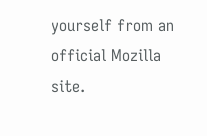yourself from an official Mozilla site.